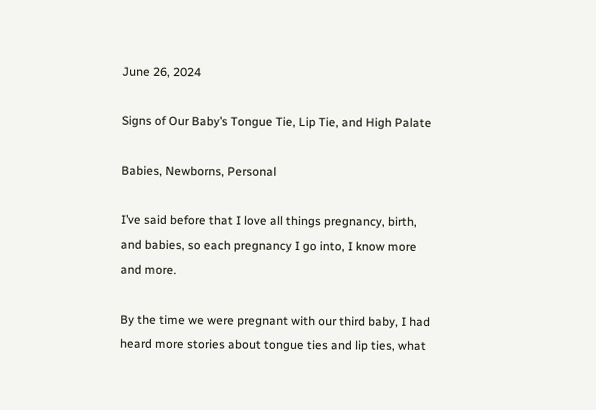June 26, 2024

Signs of Our Baby’s Tongue Tie, Lip Tie, and High Palate

Babies, Newborns, Personal

I’ve said before that I love all things pregnancy, birth, and babies, so each pregnancy I go into, I know more and more.

By the time we were pregnant with our third baby, I had heard more stories about tongue ties and lip ties, what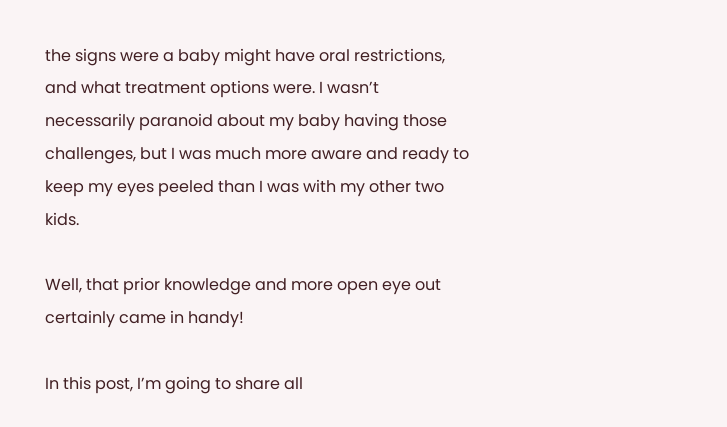the signs were a baby might have oral restrictions, and what treatment options were. I wasn’t necessarily paranoid about my baby having those challenges, but I was much more aware and ready to keep my eyes peeled than I was with my other two kids.

Well, that prior knowledge and more open eye out certainly came in handy!

In this post, I’m going to share all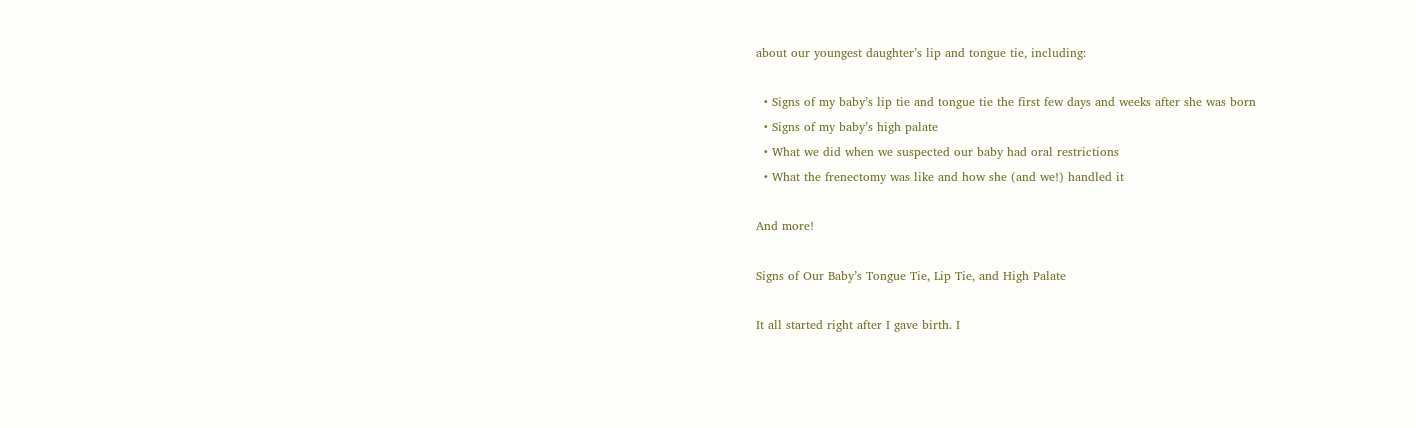about our youngest daughter’s lip and tongue tie, including:

  • Signs of my baby’s lip tie and tongue tie the first few days and weeks after she was born
  • Signs of my baby’s high palate
  • What we did when we suspected our baby had oral restrictions
  • What the frenectomy was like and how she (and we!) handled it

And more!

Signs of Our Baby’s Tongue Tie, Lip Tie, and High Palate

It all started right after I gave birth. I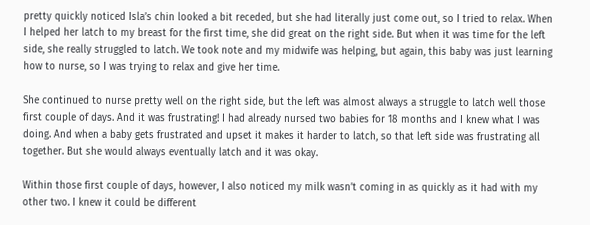pretty quickly noticed Isla’s chin looked a bit receded, but she had literally just come out, so I tried to relax. When I helped her latch to my breast for the first time, she did great on the right side. But when it was time for the left side, she really struggled to latch. We took note and my midwife was helping, but again, this baby was just learning how to nurse, so I was trying to relax and give her time.

She continued to nurse pretty well on the right side, but the left was almost always a struggle to latch well those first couple of days. And it was frustrating! I had already nursed two babies for 18 months and I knew what I was doing. And when a baby gets frustrated and upset it makes it harder to latch, so that left side was frustrating all together. But she would always eventually latch and it was okay.

Within those first couple of days, however, I also noticed my milk wasn’t coming in as quickly as it had with my other two. I knew it could be different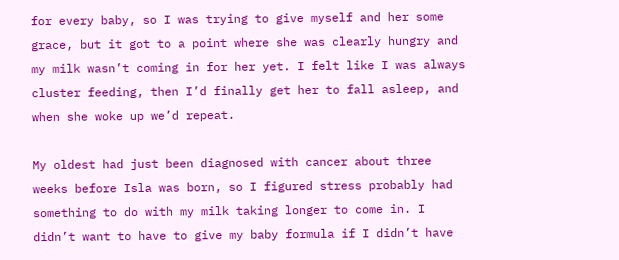for every baby, so I was trying to give myself and her some grace, but it got to a point where she was clearly hungry and my milk wasn’t coming in for her yet. I felt like I was always cluster feeding, then I’d finally get her to fall asleep, and when she woke up we’d repeat.

My oldest had just been diagnosed with cancer about three weeks before Isla was born, so I figured stress probably had something to do with my milk taking longer to come in. I didn’t want to have to give my baby formula if I didn’t have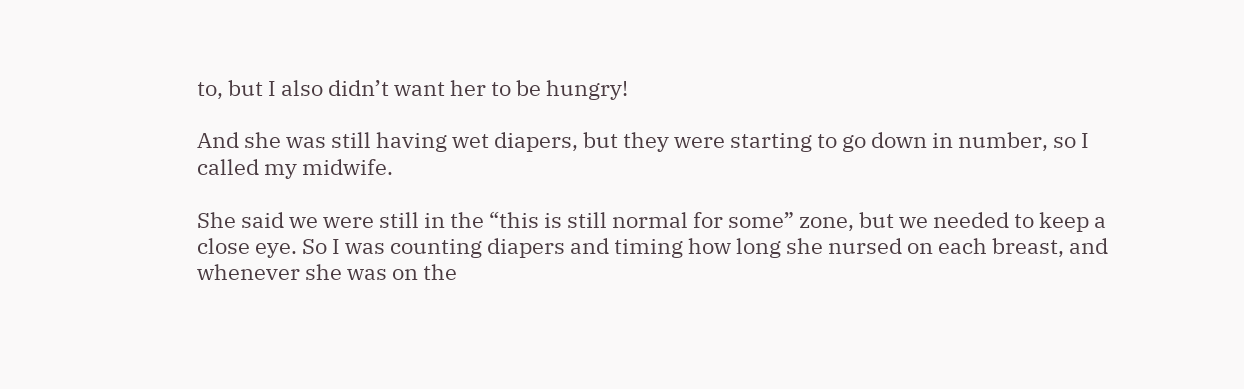to, but I also didn’t want her to be hungry!

And she was still having wet diapers, but they were starting to go down in number, so I called my midwife.

She said we were still in the “this is still normal for some” zone, but we needed to keep a close eye. So I was counting diapers and timing how long she nursed on each breast, and whenever she was on the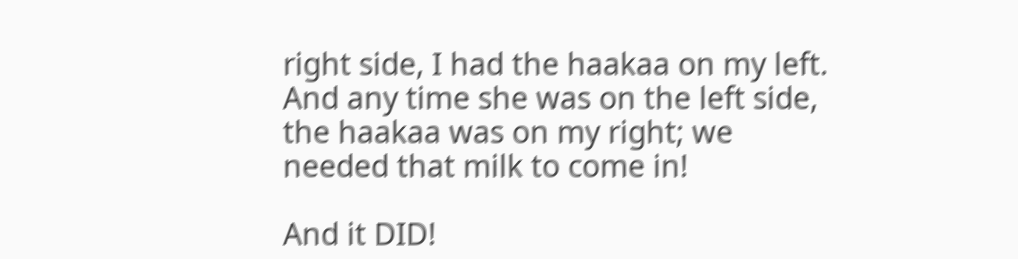right side, I had the haakaa on my left. And any time she was on the left side, the haakaa was on my right; we needed that milk to come in!

And it DID!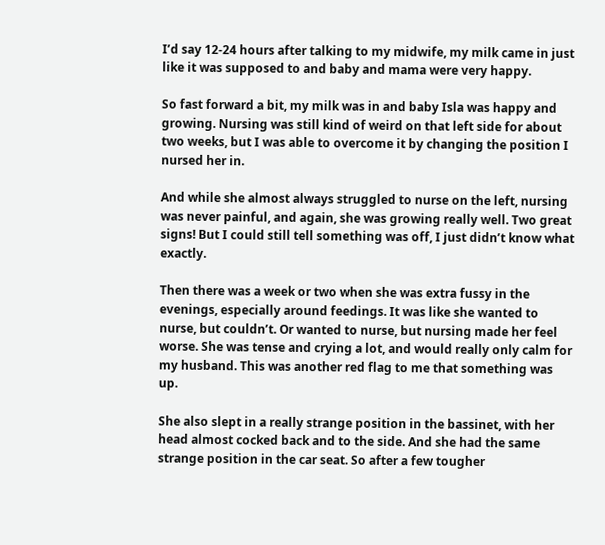I’d say 12-24 hours after talking to my midwife, my milk came in just like it was supposed to and baby and mama were very happy.

So fast forward a bit, my milk was in and baby Isla was happy and growing. Nursing was still kind of weird on that left side for about two weeks, but I was able to overcome it by changing the position I nursed her in.

And while she almost always struggled to nurse on the left, nursing was never painful, and again, she was growing really well. Two great signs! But I could still tell something was off, I just didn’t know what exactly.

Then there was a week or two when she was extra fussy in the evenings, especially around feedings. It was like she wanted to nurse, but couldn’t. Or wanted to nurse, but nursing made her feel worse. She was tense and crying a lot, and would really only calm for my husband. This was another red flag to me that something was up.

She also slept in a really strange position in the bassinet, with her head almost cocked back and to the side. And she had the same strange position in the car seat. So after a few tougher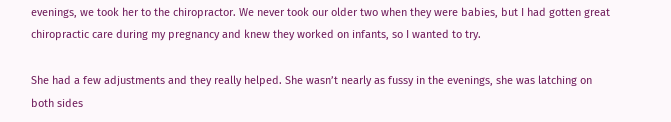evenings, we took her to the chiropractor. We never took our older two when they were babies, but I had gotten great chiropractic care during my pregnancy and knew they worked on infants, so I wanted to try.

She had a few adjustments and they really helped. She wasn’t nearly as fussy in the evenings, she was latching on both sides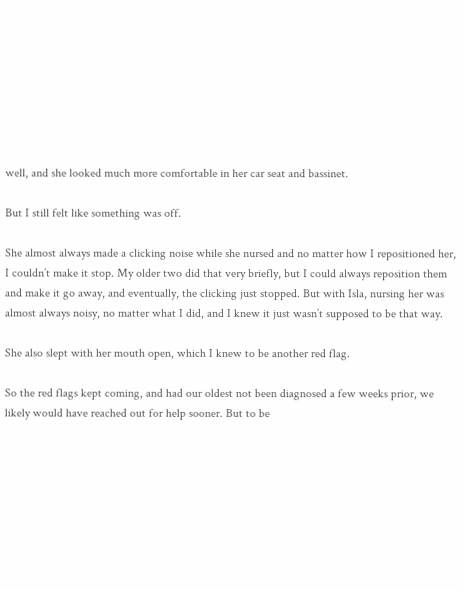well, and she looked much more comfortable in her car seat and bassinet.

But I still felt like something was off.

She almost always made a clicking noise while she nursed and no matter how I repositioned her, I couldn’t make it stop. My older two did that very briefly, but I could always reposition them and make it go away, and eventually, the clicking just stopped. But with Isla, nursing her was almost always noisy, no matter what I did, and I knew it just wasn’t supposed to be that way.

She also slept with her mouth open, which I knew to be another red flag.

So the red flags kept coming, and had our oldest not been diagnosed a few weeks prior, we likely would have reached out for help sooner. But to be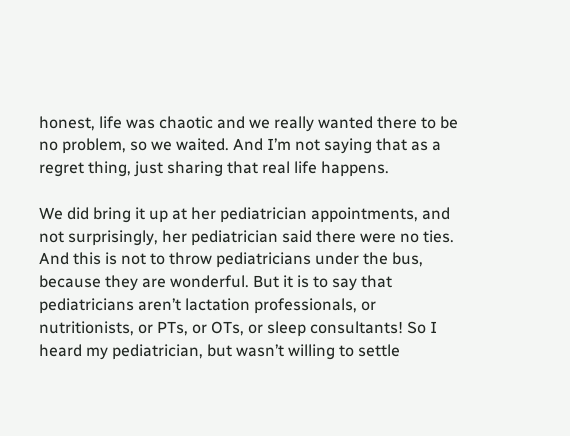honest, life was chaotic and we really wanted there to be no problem, so we waited. And I’m not saying that as a regret thing, just sharing that real life happens.

We did bring it up at her pediatrician appointments, and not surprisingly, her pediatrician said there were no ties. And this is not to throw pediatricians under the bus, because they are wonderful. But it is to say that pediatricians aren’t lactation professionals, or nutritionists, or PTs, or OTs, or sleep consultants! So I heard my pediatrician, but wasn’t willing to settle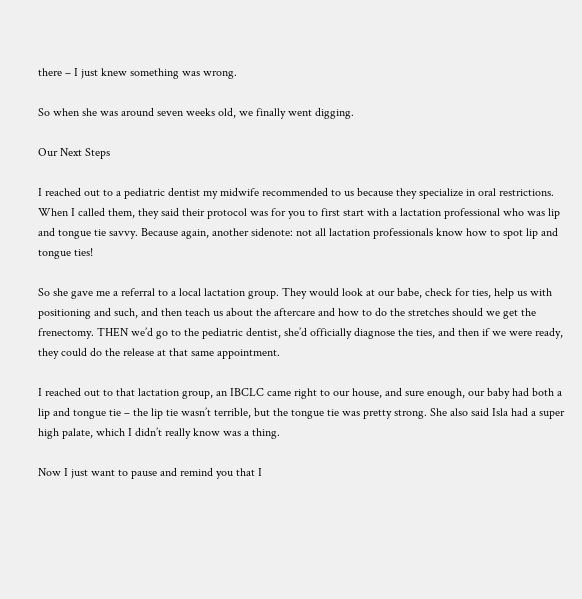there – I just knew something was wrong.

So when she was around seven weeks old, we finally went digging.

Our Next Steps

I reached out to a pediatric dentist my midwife recommended to us because they specialize in oral restrictions. When I called them, they said their protocol was for you to first start with a lactation professional who was lip and tongue tie savvy. Because again, another sidenote: not all lactation professionals know how to spot lip and tongue ties!

So she gave me a referral to a local lactation group. They would look at our babe, check for ties, help us with positioning and such, and then teach us about the aftercare and how to do the stretches should we get the frenectomy. THEN we’d go to the pediatric dentist, she’d officially diagnose the ties, and then if we were ready, they could do the release at that same appointment.

I reached out to that lactation group, an IBCLC came right to our house, and sure enough, our baby had both a lip and tongue tie – the lip tie wasn’t terrible, but the tongue tie was pretty strong. She also said Isla had a super high palate, which I didn’t really know was a thing.

Now I just want to pause and remind you that I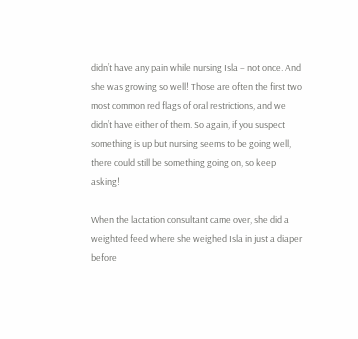didn’t have any pain while nursing Isla – not once. And she was growing so well! Those are often the first two most common red flags of oral restrictions, and we didn’t have either of them. So again, if you suspect something is up but nursing seems to be going well, there could still be something going on, so keep asking!

When the lactation consultant came over, she did a weighted feed where she weighed Isla in just a diaper before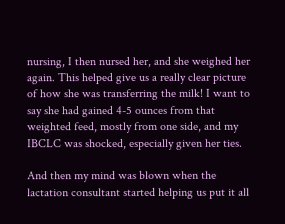nursing, I then nursed her, and she weighed her again. This helped give us a really clear picture of how she was transferring the milk! I want to say she had gained 4-5 ounces from that weighted feed, mostly from one side, and my IBCLC was shocked, especially given her ties.

And then my mind was blown when the lactation consultant started helping us put it all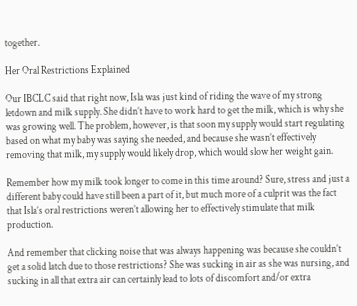together.

Her Oral Restrictions Explained

Our IBCLC said that right now, Isla was just kind of riding the wave of my strong letdown and milk supply. She didn’t have to work hard to get the milk, which is why she was growing well. The problem, however, is that soon my supply would start regulating based on what my baby was saying she needed, and because she wasn’t effectively removing that milk, my supply would likely drop, which would slow her weight gain.

Remember how my milk took longer to come in this time around? Sure, stress and just a different baby could have still been a part of it, but much more of a culprit was the fact that Isla’s oral restrictions weren’t allowing her to effectively stimulate that milk production.

And remember that clicking noise that was always happening was because she couldn’t get a solid latch due to those restrictions? She was sucking in air as she was nursing, and sucking in all that extra air can certainly lead to lots of discomfort and/or extra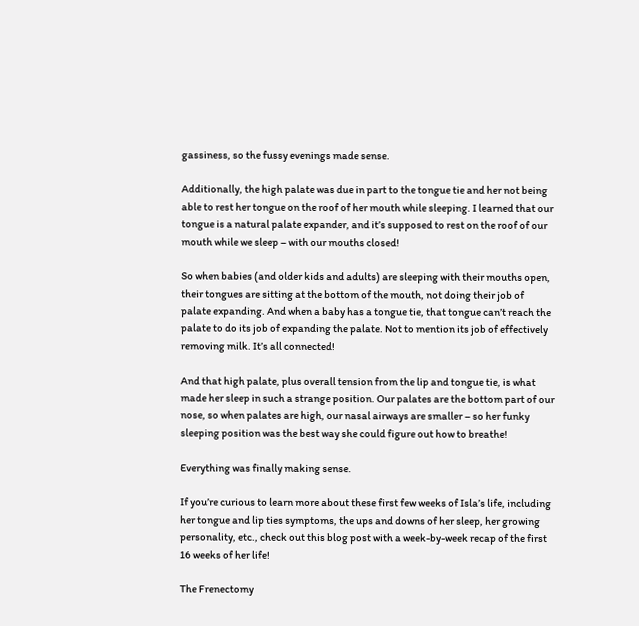gassiness, so the fussy evenings made sense.

Additionally, the high palate was due in part to the tongue tie and her not being able to rest her tongue on the roof of her mouth while sleeping. I learned that our tongue is a natural palate expander, and it’s supposed to rest on the roof of our mouth while we sleep – with our mouths closed!

So when babies (and older kids and adults) are sleeping with their mouths open, their tongues are sitting at the bottom of the mouth, not doing their job of palate expanding. And when a baby has a tongue tie, that tongue can’t reach the palate to do its job of expanding the palate. Not to mention its job of effectively removing milk. It’s all connected!

And that high palate, plus overall tension from the lip and tongue tie, is what made her sleep in such a strange position. Our palates are the bottom part of our nose, so when palates are high, our nasal airways are smaller – so her funky sleeping position was the best way she could figure out how to breathe!

Everything was finally making sense.

If you’re curious to learn more about these first few weeks of Isla’s life, including her tongue and lip ties symptoms, the ups and downs of her sleep, her growing personality, etc., check out this blog post with a week-by-week recap of the first 16 weeks of her life!

The Frenectomy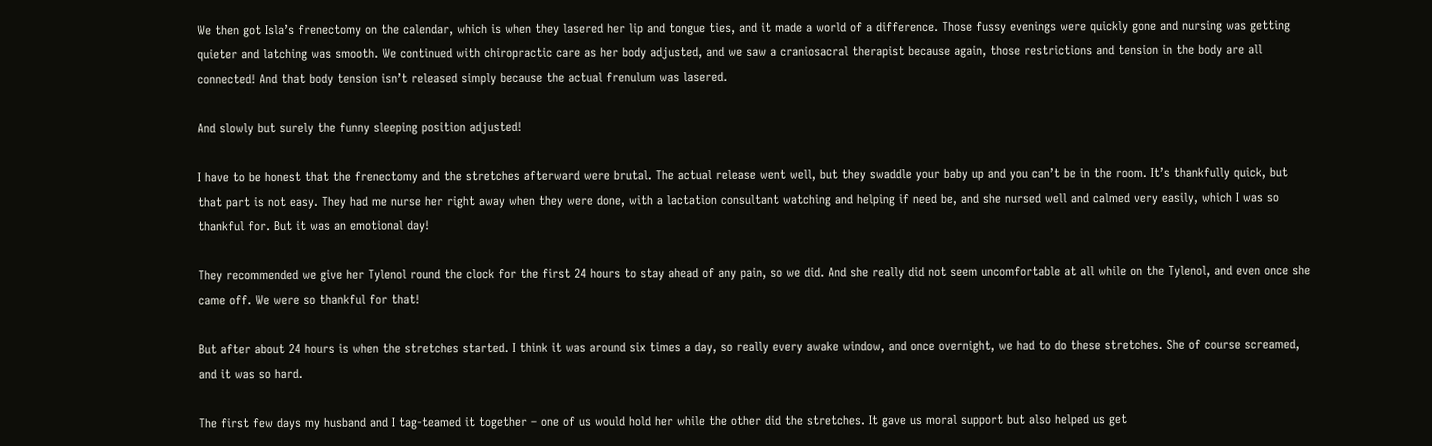We then got Isla’s frenectomy on the calendar, which is when they lasered her lip and tongue ties, and it made a world of a difference. Those fussy evenings were quickly gone and nursing was getting quieter and latching was smooth. We continued with chiropractic care as her body adjusted, and we saw a craniosacral therapist because again, those restrictions and tension in the body are all connected! And that body tension isn’t released simply because the actual frenulum was lasered.

And slowly but surely the funny sleeping position adjusted!

I have to be honest that the frenectomy and the stretches afterward were brutal. The actual release went well, but they swaddle your baby up and you can’t be in the room. It’s thankfully quick, but that part is not easy. They had me nurse her right away when they were done, with a lactation consultant watching and helping if need be, and she nursed well and calmed very easily, which I was so thankful for. But it was an emotional day!

They recommended we give her Tylenol round the clock for the first 24 hours to stay ahead of any pain, so we did. And she really did not seem uncomfortable at all while on the Tylenol, and even once she came off. We were so thankful for that!

But after about 24 hours is when the stretches started. I think it was around six times a day, so really every awake window, and once overnight, we had to do these stretches. She of course screamed, and it was so hard.

The first few days my husband and I tag-teamed it together – one of us would hold her while the other did the stretches. It gave us moral support but also helped us get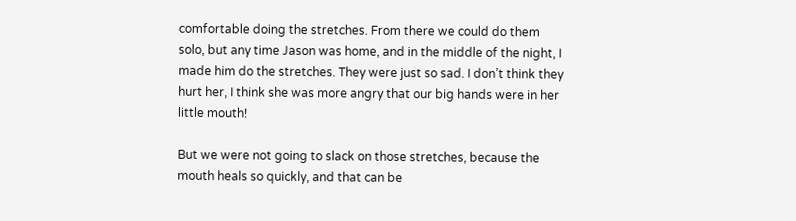comfortable doing the stretches. From there we could do them solo, but any time Jason was home, and in the middle of the night, I made him do the stretches. They were just so sad. I don’t think they hurt her, I think she was more angry that our big hands were in her little mouth!

But we were not going to slack on those stretches, because the mouth heals so quickly, and that can be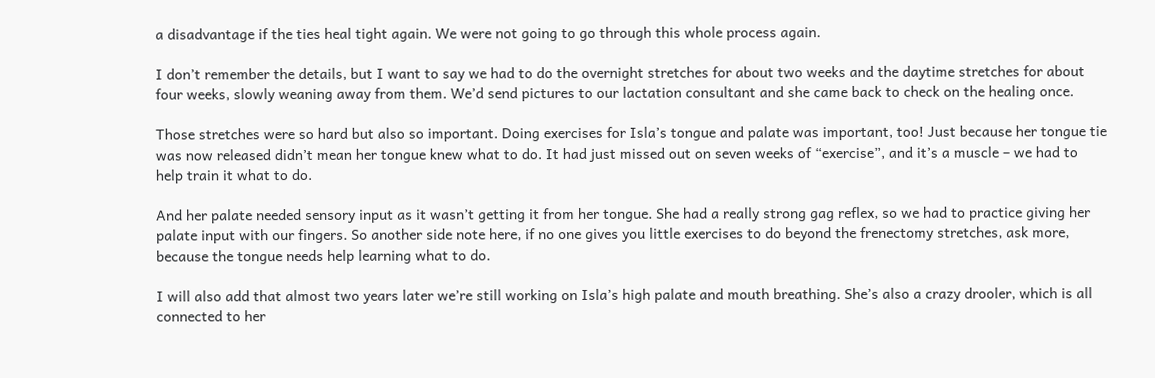a disadvantage if the ties heal tight again. We were not going to go through this whole process again.

I don’t remember the details, but I want to say we had to do the overnight stretches for about two weeks and the daytime stretches for about four weeks, slowly weaning away from them. We’d send pictures to our lactation consultant and she came back to check on the healing once.

Those stretches were so hard but also so important. Doing exercises for Isla’s tongue and palate was important, too! Just because her tongue tie was now released didn’t mean her tongue knew what to do. It had just missed out on seven weeks of “exercise”, and it’s a muscle – we had to help train it what to do.

And her palate needed sensory input as it wasn’t getting it from her tongue. She had a really strong gag reflex, so we had to practice giving her palate input with our fingers. So another side note here, if no one gives you little exercises to do beyond the frenectomy stretches, ask more, because the tongue needs help learning what to do.

I will also add that almost two years later we’re still working on Isla’s high palate and mouth breathing. She’s also a crazy drooler, which is all connected to her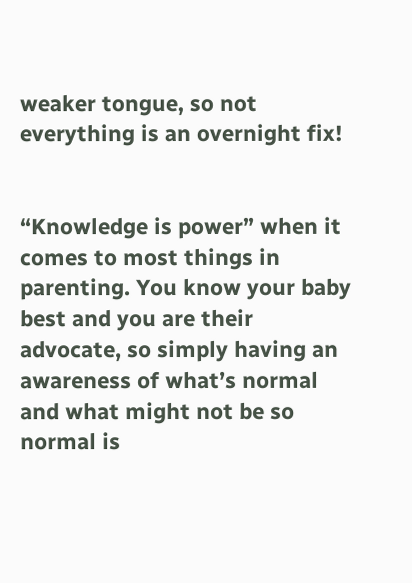weaker tongue, so not everything is an overnight fix!


“Knowledge is power” when it comes to most things in parenting. You know your baby best and you are their advocate, so simply having an awareness of what’s normal and what might not be so normal is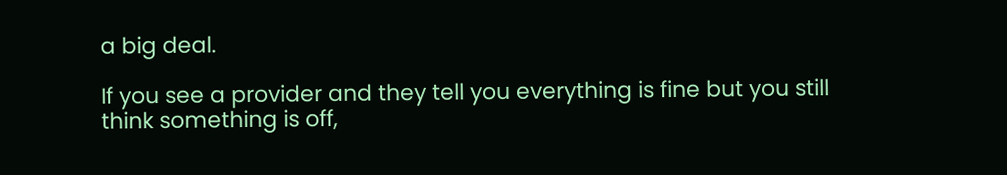a big deal.

If you see a provider and they tell you everything is fine but you still think something is off,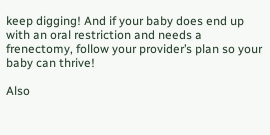keep digging! And if your baby does end up with an oral restriction and needs a frenectomy, follow your provider’s plan so your baby can thrive!

Also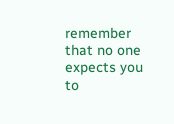remember that no one expects you to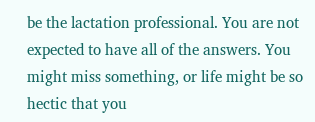be the lactation professional. You are not expected to have all of the answers. You might miss something, or life might be so hectic that you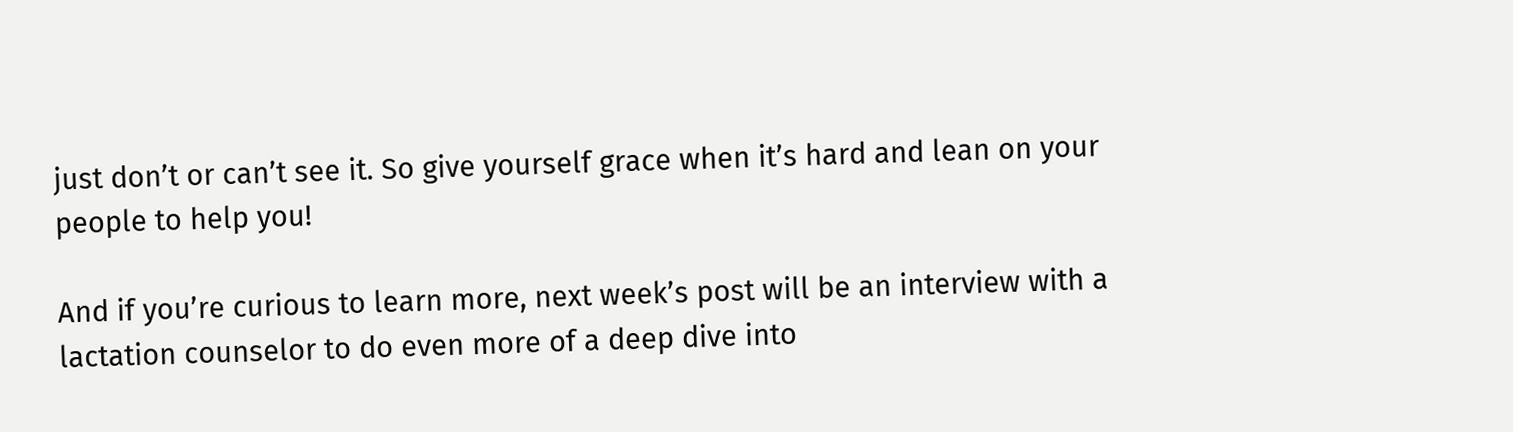just don’t or can’t see it. So give yourself grace when it’s hard and lean on your people to help you!

And if you’re curious to learn more, next week’s post will be an interview with a lactation counselor to do even more of a deep dive into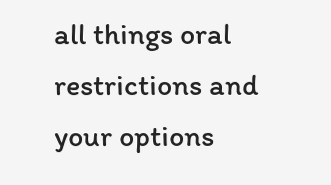all things oral restrictions and your options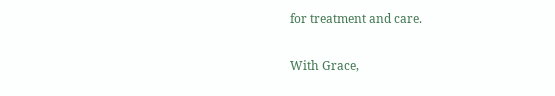for treatment and care.

With Grace,